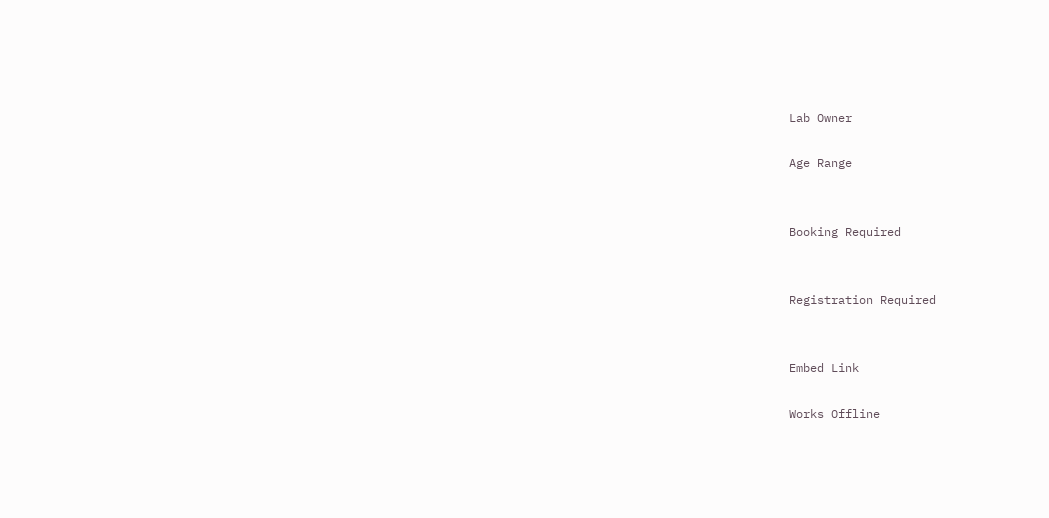Lab Owner

Age Range


Booking Required


Registration Required


Embed Link

Works Offline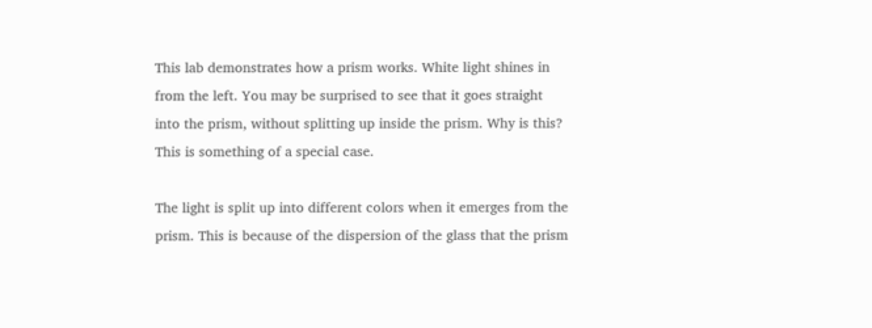This lab demonstrates how a prism works. White light shines in from the left. You may be surprised to see that it goes straight into the prism, without splitting up inside the prism. Why is this? This is something of a special case.

The light is split up into different colors when it emerges from the prism. This is because of the dispersion of the glass that the prism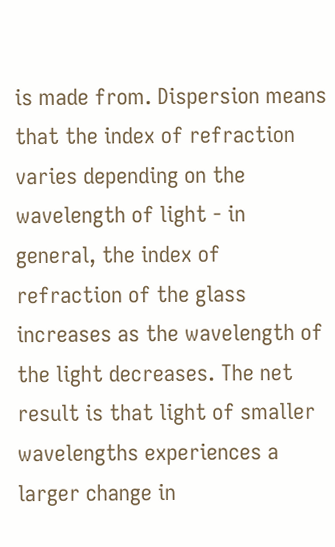is made from. Dispersion means that the index of refraction varies depending on the wavelength of light - in general, the index of refraction of the glass increases as the wavelength of the light decreases. The net result is that light of smaller wavelengths experiences a larger change in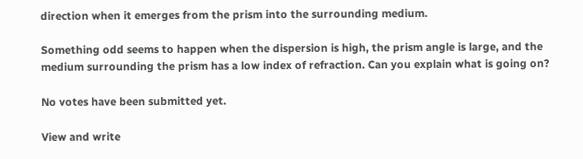direction when it emerges from the prism into the surrounding medium.

Something odd seems to happen when the dispersion is high, the prism angle is large, and the medium surrounding the prism has a low index of refraction. Can you explain what is going on?

No votes have been submitted yet.

View and write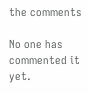the comments

No one has commented it yet.